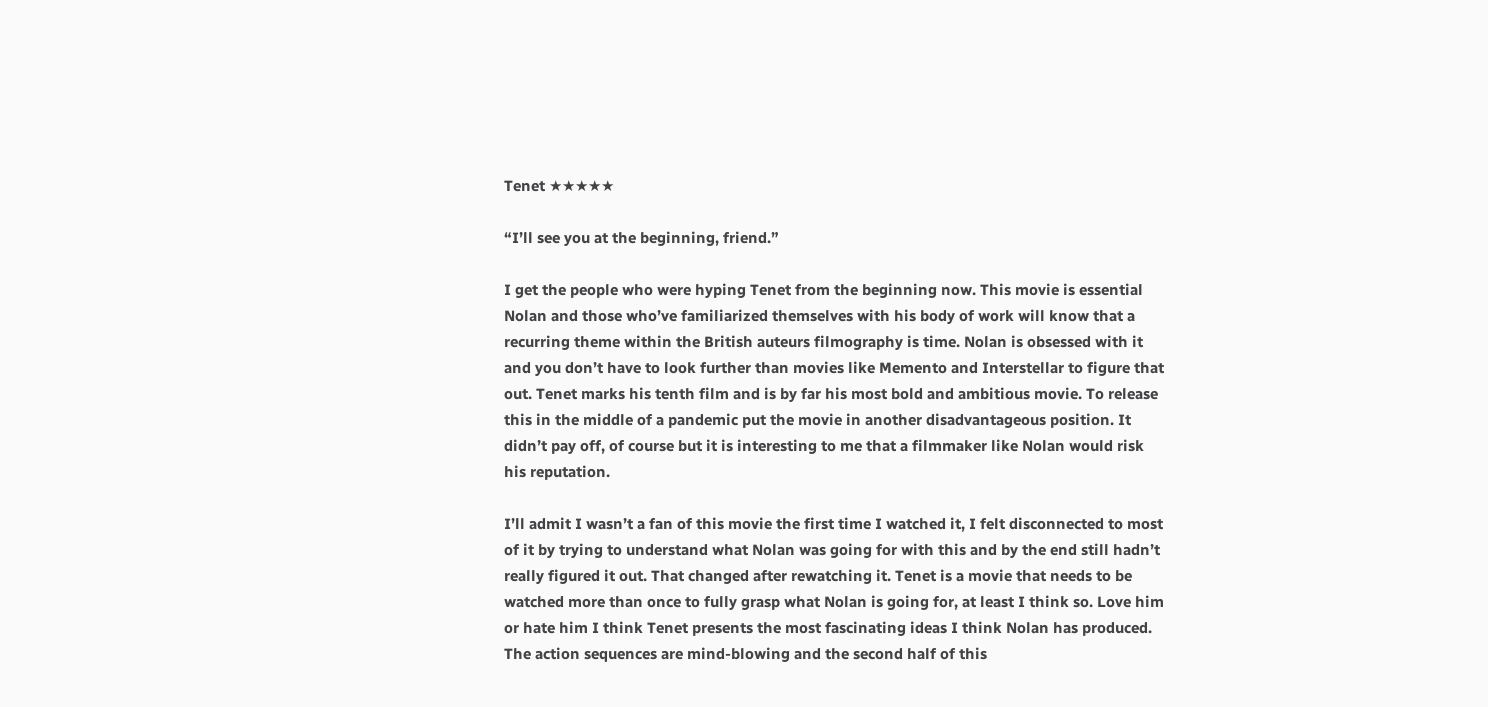Tenet ★★★★★

“I’ll see you at the beginning, friend.”

I get the people who were hyping Tenet from the beginning now. This movie is essential Nolan and those who’ve familiarized themselves with his body of work will know that a recurring theme within the British auteurs filmography is time. Nolan is obsessed with it and you don’t have to look further than movies like Memento and Interstellar to figure that out. Tenet marks his tenth film and is by far his most bold and ambitious movie. To release this in the middle of a pandemic put the movie in another disadvantageous position. It didn’t pay off, of course but it is interesting to me that a filmmaker like Nolan would risk his reputation.

I’ll admit I wasn’t a fan of this movie the first time I watched it, I felt disconnected to most of it by trying to understand what Nolan was going for with this and by the end still hadn’t really figured it out. That changed after rewatching it. Tenet is a movie that needs to be watched more than once to fully grasp what Nolan is going for, at least I think so. Love him or hate him I think Tenet presents the most fascinating ideas I think Nolan has produced. The action sequences are mind-blowing and the second half of this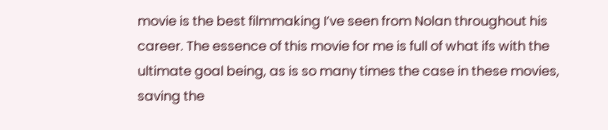movie is the best filmmaking I’ve seen from Nolan throughout his career. The essence of this movie for me is full of what ifs with the ultimate goal being, as is so many times the case in these movies, saving the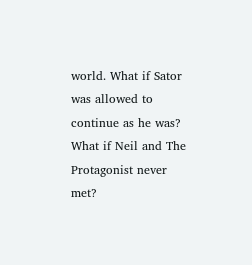world. What if Sator was allowed to continue as he was? What if Neil and The Protagonist never met?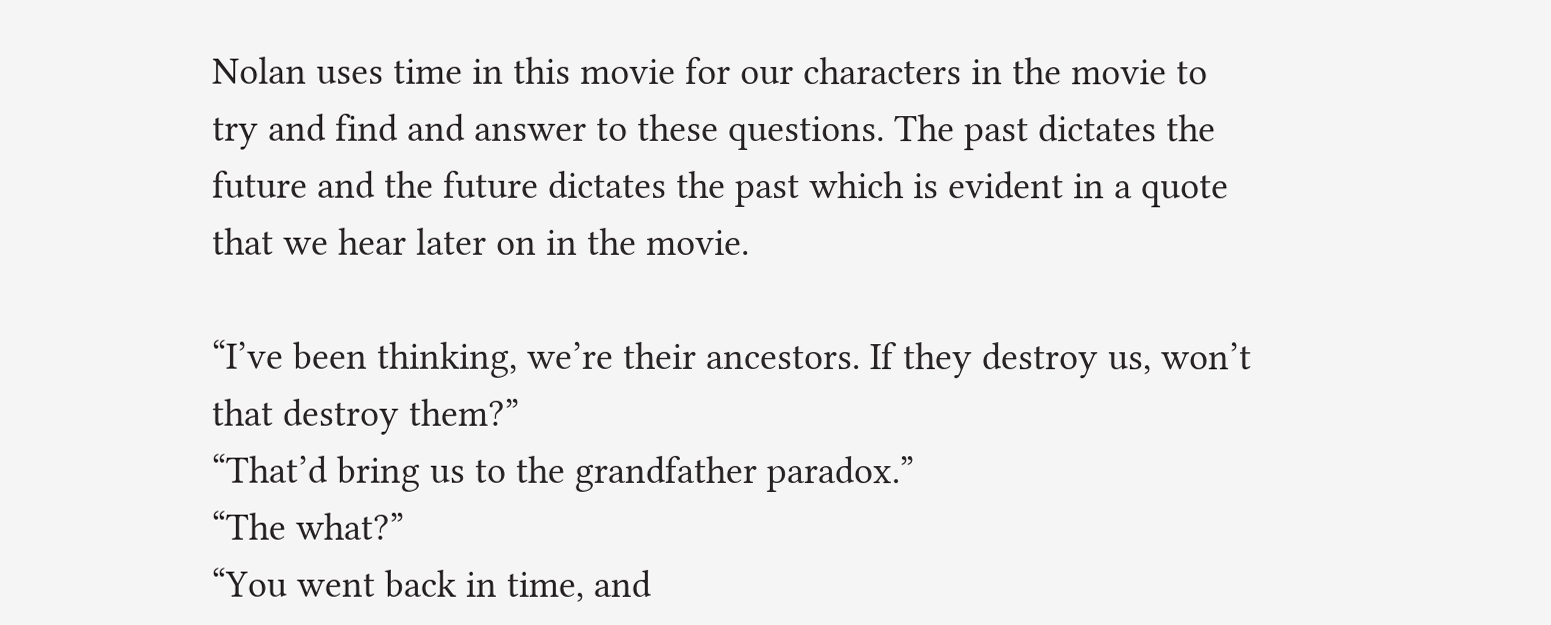Nolan uses time in this movie for our characters in the movie to try and find and answer to these questions. The past dictates the future and the future dictates the past which is evident in a quote that we hear later on in the movie.

“I’ve been thinking, we’re their ancestors. If they destroy us, won’t that destroy them?”
“That’d bring us to the grandfather paradox.”
“The what?”
“You went back in time, and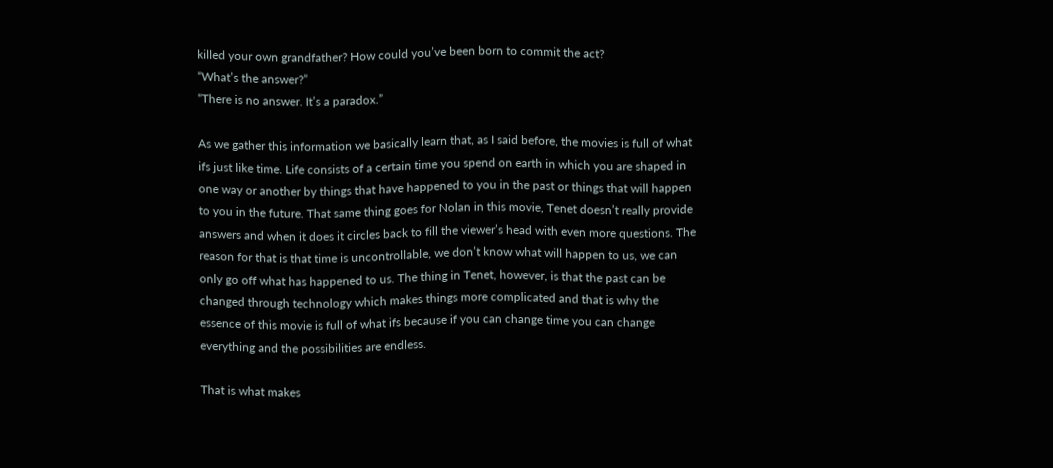killed your own grandfather? How could you’ve been born to commit the act?
“What’s the answer?”
“There is no answer. It’s a paradox.”

As we gather this information we basically learn that, as I said before, the movies is full of what ifs just like time. Life consists of a certain time you spend on earth in which you are shaped in one way or another by things that have happened to you in the past or things that will happen to you in the future. That same thing goes for Nolan in this movie, Tenet doesn’t really provide answers and when it does it circles back to fill the viewer’s head with even more questions. The reason for that is that time is uncontrollable, we don’t know what will happen to us, we can only go off what has happened to us. The thing in Tenet, however, is that the past can be changed through technology which makes things more complicated and that is why the essence of this movie is full of what ifs because if you can change time you can change everything and the possibilities are endless.

That is what makes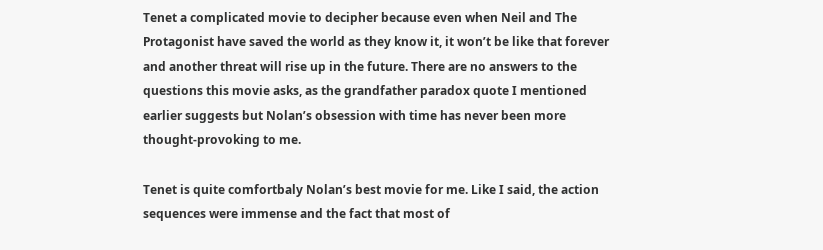Tenet a complicated movie to decipher because even when Neil and The Protagonist have saved the world as they know it, it won’t be like that forever and another threat will rise up in the future. There are no answers to the questions this movie asks, as the grandfather paradox quote I mentioned earlier suggests but Nolan’s obsession with time has never been more thought-provoking to me.

Tenet is quite comfortbaly Nolan’s best movie for me. Like I said, the action sequences were immense and the fact that most of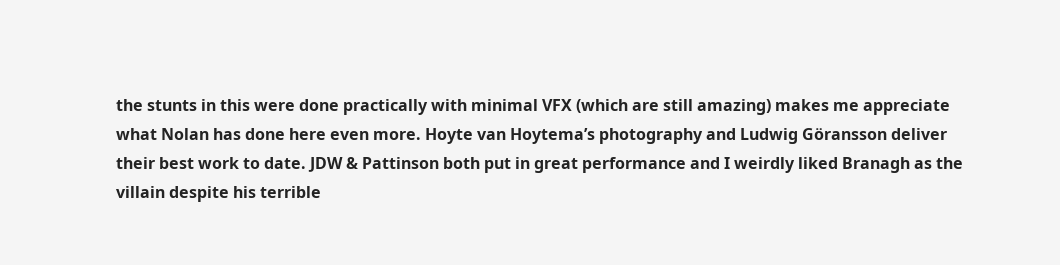the stunts in this were done practically with minimal VFX (which are still amazing) makes me appreciate what Nolan has done here even more. Hoyte van Hoytema’s photography and Ludwig Göransson deliver their best work to date. JDW & Pattinson both put in great performance and I weirdly liked Branagh as the villain despite his terrible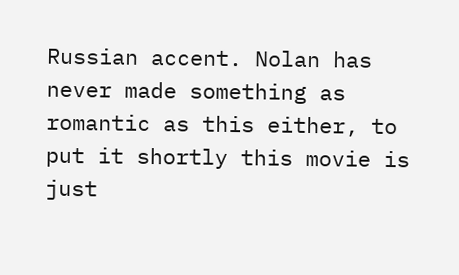Russian accent. Nolan has never made something as romantic as this either, to put it shortly this movie is just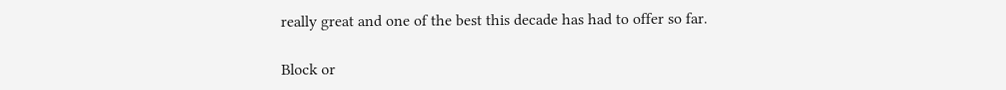really great and one of the best this decade has had to offer so far.

Block or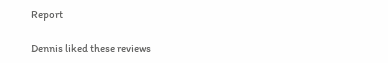Report

Dennis liked these reviews